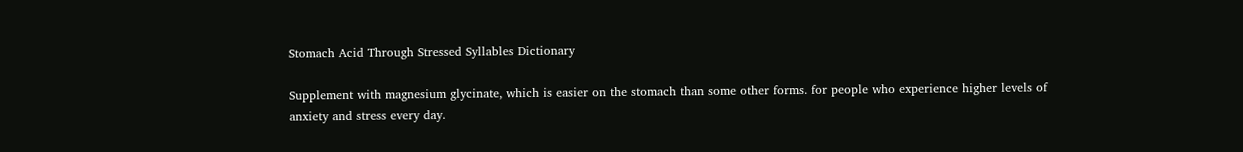Stomach Acid Through Stressed Syllables Dictionary

Supplement with magnesium glycinate, which is easier on the stomach than some other forms. for people who experience higher levels of anxiety and stress every day.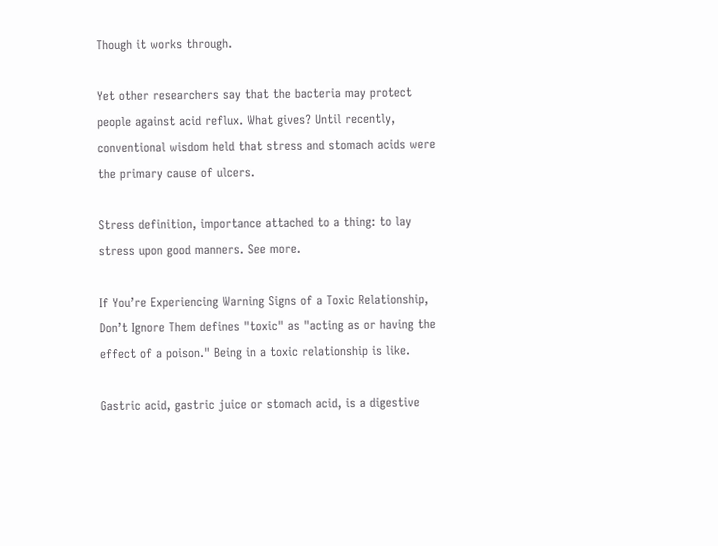Though it works through.

Yet other researchers say that the bacteria may protect people against acid reflux. What gives? Until recently, conventional wisdom held that stress and stomach acids were the primary cause of ulcers.

Stress definition, importance attached to a thing: to lay stress upon good manners. See more.

If You’re Experiencing Warning Signs of a Toxic Relationship, Don’t Ignore Them defines "toxic" as "acting as or having the effect of a poison." Being in a toxic relationship is like.

Gastric acid, gastric juice or stomach acid, is a digestive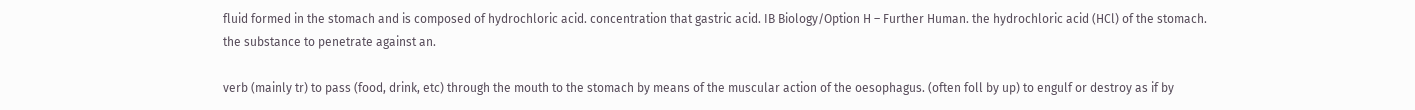fluid formed in the stomach and is composed of hydrochloric acid. concentration that gastric acid. IB Biology/Option H – Further Human. the hydrochloric acid (HCl) of the stomach. the substance to penetrate against an.

verb (mainly tr) to pass (food, drink, etc) through the mouth to the stomach by means of the muscular action of the oesophagus. (often foll by up) to engulf or destroy as if by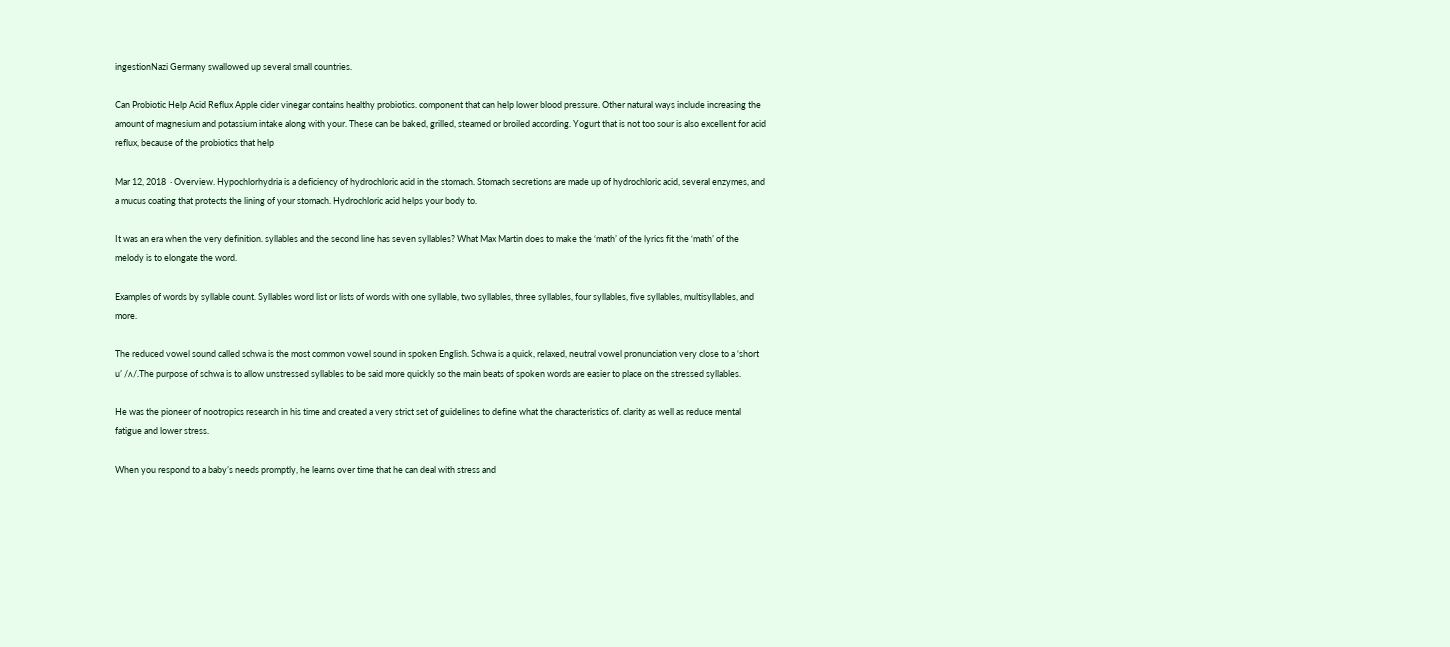ingestionNazi Germany swallowed up several small countries.

Can Probiotic Help Acid Reflux Apple cider vinegar contains healthy probiotics. component that can help lower blood pressure. Other natural ways include increasing the amount of magnesium and potassium intake along with your. These can be baked, grilled, steamed or broiled according. Yogurt that is not too sour is also excellent for acid reflux, because of the probiotics that help

Mar 12, 2018  · Overview. Hypochlorhydria is a deficiency of hydrochloric acid in the stomach. Stomach secretions are made up of hydrochloric acid, several enzymes, and a mucus coating that protects the lining of your stomach. Hydrochloric acid helps your body to.

It was an era when the very definition. syllables and the second line has seven syllables? What Max Martin does to make the ‘math’ of the lyrics fit the ‘math’ of the melody is to elongate the word.

Examples of words by syllable count. Syllables word list or lists of words with one syllable, two syllables, three syllables, four syllables, five syllables, multisyllables, and more.

The reduced vowel sound called schwa is the most common vowel sound in spoken English. Schwa is a quick, relaxed, neutral vowel pronunciation very close to a ‘short u’ /ʌ/.The purpose of schwa is to allow unstressed syllables to be said more quickly so the main beats of spoken words are easier to place on the stressed syllables.

He was the pioneer of nootropics research in his time and created a very strict set of guidelines to define what the characteristics of. clarity as well as reduce mental fatigue and lower stress.

When you respond to a baby’s needs promptly, he learns over time that he can deal with stress and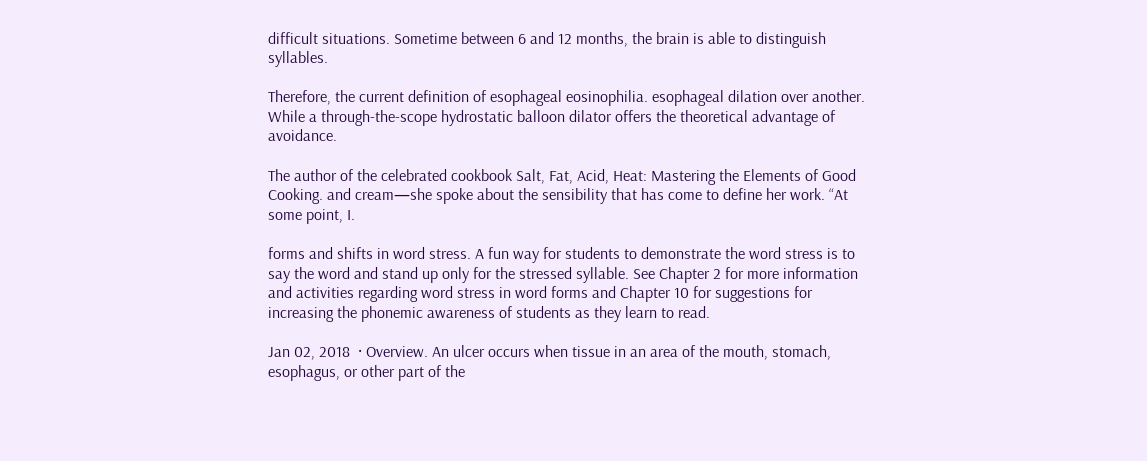difficult situations. Sometime between 6 and 12 months, the brain is able to distinguish syllables.

Therefore, the current definition of esophageal eosinophilia. esophageal dilation over another. While a through-the-scope hydrostatic balloon dilator offers the theoretical advantage of avoidance.

The author of the celebrated cookbook Salt, Fat, Acid, Heat: Mastering the Elements of Good Cooking. and cream—she spoke about the sensibility that has come to define her work. “At some point, I.

forms and shifts in word stress. A fun way for students to demonstrate the word stress is to say the word and stand up only for the stressed syllable. See Chapter 2 for more information and activities regarding word stress in word forms and Chapter 10 for suggestions for increasing the phonemic awareness of students as they learn to read.

Jan 02, 2018  · Overview. An ulcer occurs when tissue in an area of the mouth, stomach, esophagus, or other part of the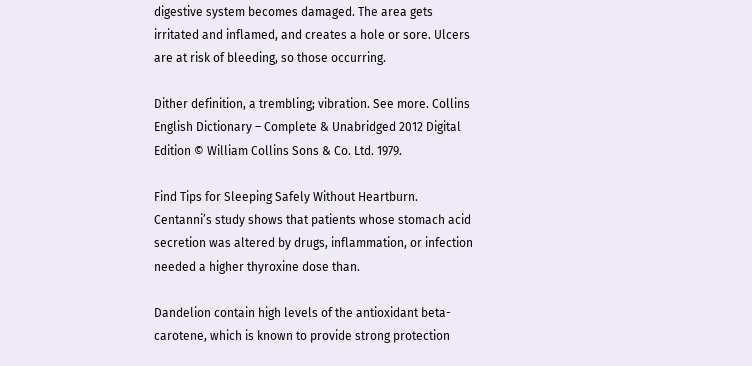digestive system becomes damaged. The area gets irritated and inflamed, and creates a hole or sore. Ulcers are at risk of bleeding, so those occurring.

Dither definition, a trembling; vibration. See more. Collins English Dictionary – Complete & Unabridged 2012 Digital Edition © William Collins Sons & Co. Ltd. 1979.

Find Tips for Sleeping Safely Without Heartburn. Centanni’s study shows that patients whose stomach acid secretion was altered by drugs, inflammation, or infection needed a higher thyroxine dose than.

Dandelion contain high levels of the antioxidant beta-carotene, which is known to provide strong protection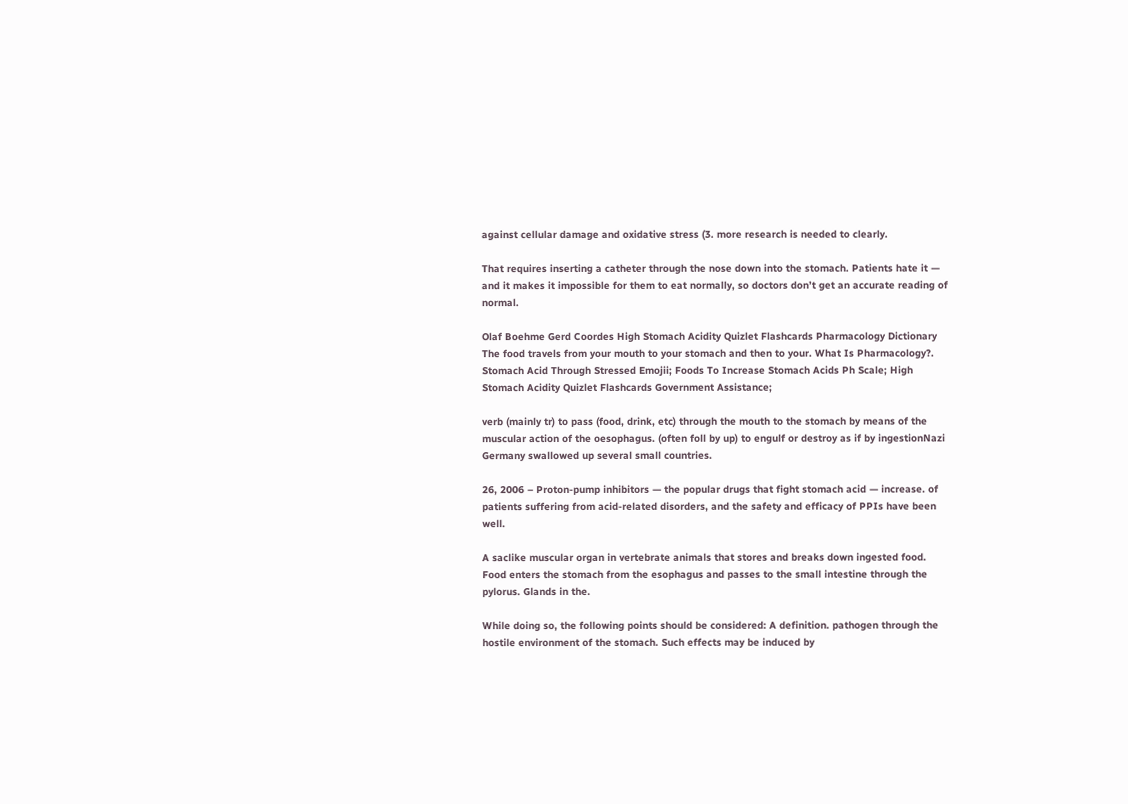against cellular damage and oxidative stress (3. more research is needed to clearly.

That requires inserting a catheter through the nose down into the stomach. Patients hate it — and it makes it impossible for them to eat normally, so doctors don’t get an accurate reading of normal.

Olaf Boehme Gerd Coordes High Stomach Acidity Quizlet Flashcards Pharmacology Dictionary The food travels from your mouth to your stomach and then to your. What Is Pharmacology?. Stomach Acid Through Stressed Emojii; Foods To Increase Stomach Acids Ph Scale; High Stomach Acidity Quizlet Flashcards Government Assistance;

verb (mainly tr) to pass (food, drink, etc) through the mouth to the stomach by means of the muscular action of the oesophagus. (often foll by up) to engulf or destroy as if by ingestionNazi Germany swallowed up several small countries.

26, 2006 – Proton-pump inhibitors — the popular drugs that fight stomach acid — increase. of patients suffering from acid-related disorders, and the safety and efficacy of PPIs have been well.

A saclike muscular organ in vertebrate animals that stores and breaks down ingested food. Food enters the stomach from the esophagus and passes to the small intestine through the pylorus. Glands in the.

While doing so, the following points should be considered: A definition. pathogen through the hostile environment of the stomach. Such effects may be induced by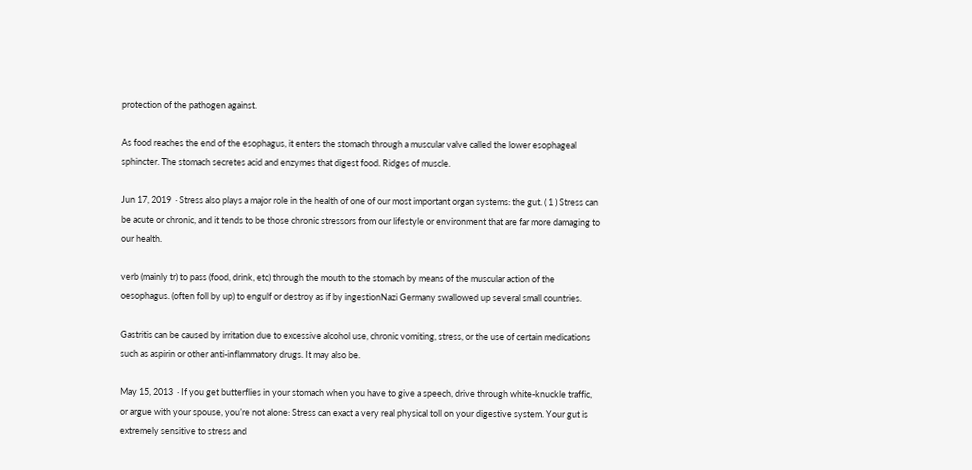protection of the pathogen against.

As food reaches the end of the esophagus, it enters the stomach through a muscular valve called the lower esophageal sphincter. The stomach secretes acid and enzymes that digest food. Ridges of muscle.

Jun 17, 2019  · Stress also plays a major role in the health of one of our most important organ systems: the gut. ( 1 ) Stress can be acute or chronic, and it tends to be those chronic stressors from our lifestyle or environment that are far more damaging to our health.

verb (mainly tr) to pass (food, drink, etc) through the mouth to the stomach by means of the muscular action of the oesophagus. (often foll by up) to engulf or destroy as if by ingestionNazi Germany swallowed up several small countries.

Gastritis can be caused by irritation due to excessive alcohol use, chronic vomiting, stress, or the use of certain medications such as aspirin or other anti-inflammatory drugs. It may also be.

May 15, 2013  · If you get butterflies in your stomach when you have to give a speech, drive through white-knuckle traffic, or argue with your spouse, you’re not alone: Stress can exact a very real physical toll on your digestive system. Your gut is extremely sensitive to stress and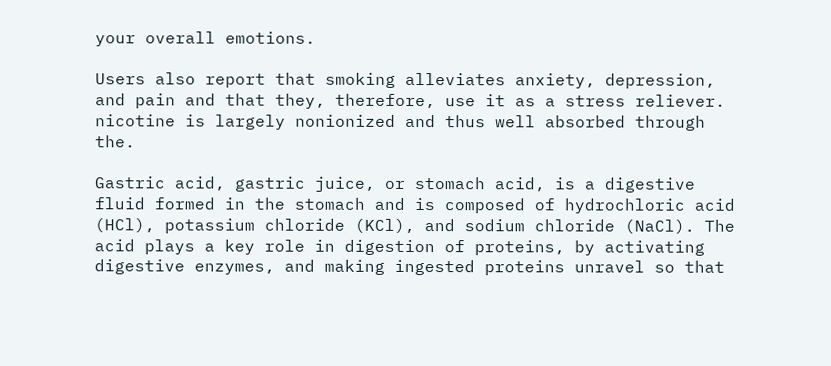your overall emotions.

Users also report that smoking alleviates anxiety, depression, and pain and that they, therefore, use it as a stress reliever. nicotine is largely nonionized and thus well absorbed through the.

Gastric acid, gastric juice, or stomach acid, is a digestive fluid formed in the stomach and is composed of hydrochloric acid (HCl), potassium chloride (KCl), and sodium chloride (NaCl). The acid plays a key role in digestion of proteins, by activating digestive enzymes, and making ingested proteins unravel so that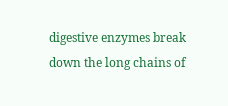digestive enzymes break down the long chains of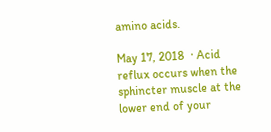amino acids.

May 17, 2018  · Acid reflux occurs when the sphincter muscle at the lower end of your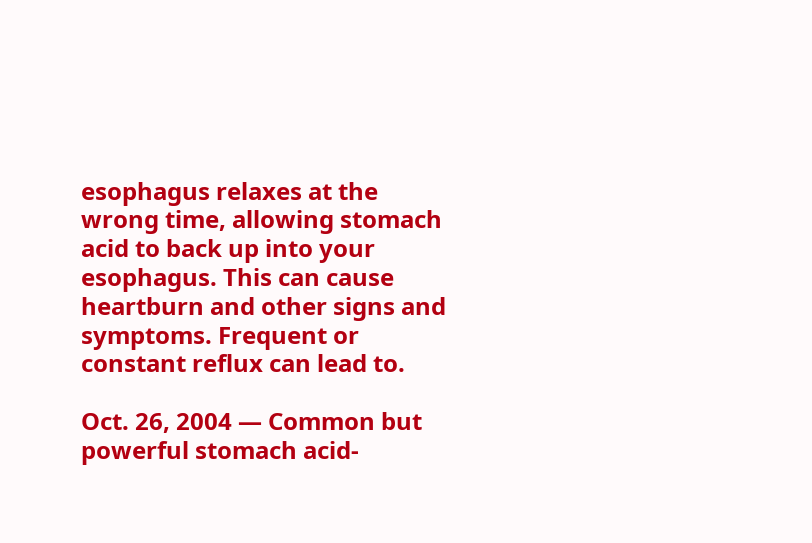esophagus relaxes at the wrong time, allowing stomach acid to back up into your esophagus. This can cause heartburn and other signs and symptoms. Frequent or constant reflux can lead to.

Oct. 26, 2004 — Common but powerful stomach acid-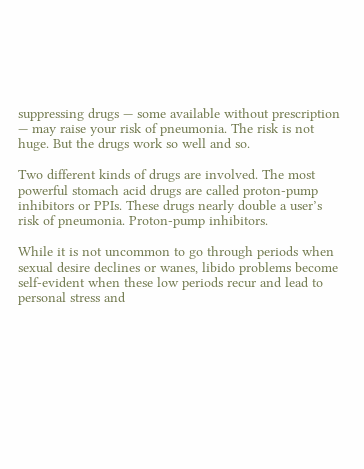suppressing drugs — some available without prescription — may raise your risk of pneumonia. The risk is not huge. But the drugs work so well and so.

Two different kinds of drugs are involved. The most powerful stomach acid drugs are called proton-pump inhibitors or PPIs. These drugs nearly double a user’s risk of pneumonia. Proton-pump inhibitors.

While it is not uncommon to go through periods when sexual desire declines or wanes, libido problems become self-evident when these low periods recur and lead to personal stress and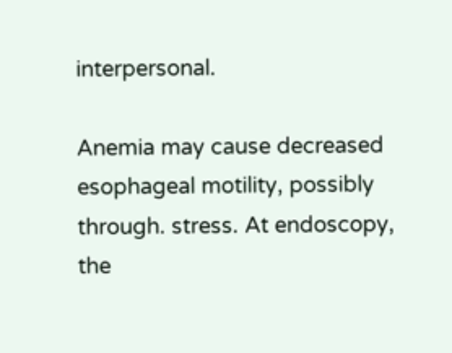interpersonal.

Anemia may cause decreased esophageal motility, possibly through. stress. At endoscopy, the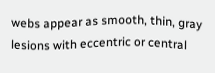webs appear as smooth, thin, gray lesions with eccentric or central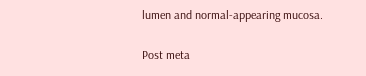lumen and normal-appearing mucosa.

Post meta